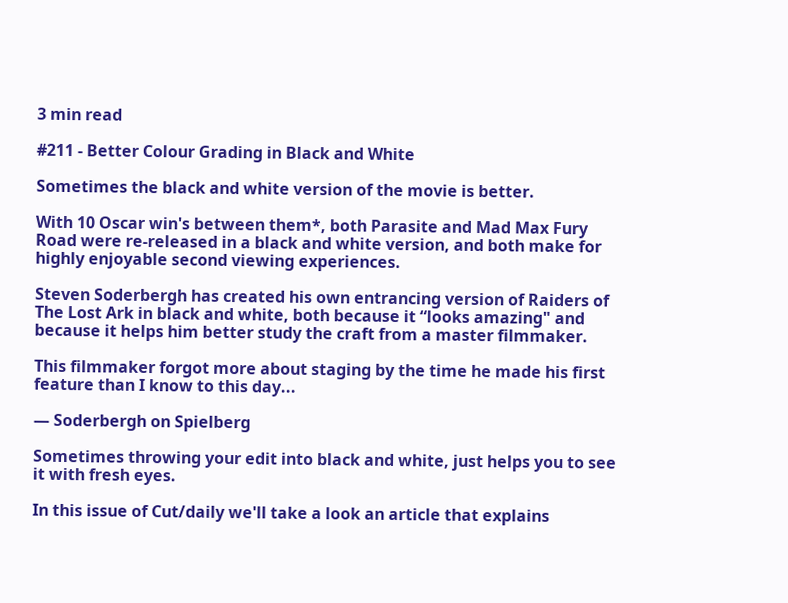3 min read

#211 - Better Colour Grading in Black and White

Sometimes the black and white version of the movie is better.

With 10 Oscar win's between them*, both Parasite and Mad Max Fury Road were re-released in a black and white version, and both make for highly enjoyable second viewing experiences.

Steven Soderbergh has created his own entrancing version of Raiders of The Lost Ark in black and white, both because it “looks amazing" and because it helps him better study the craft from a master filmmaker.

This filmmaker forgot more about staging by the time he made his first feature than I know to this day...

— Soderbergh on Spielberg

Sometimes throwing your edit into black and white, just helps you to see it with fresh eyes.

In this issue of Cut/daily we'll take a look an article that explains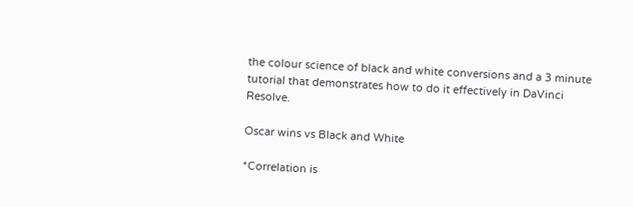the colour science of black and white conversions and a 3 minute tutorial that demonstrates how to do it effectively in DaVinci Resolve.

Oscar wins vs Black and White

*Correlation is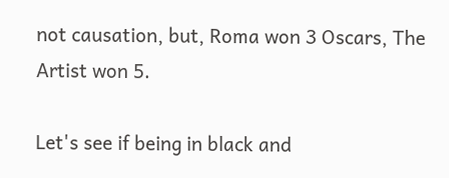not causation, but, Roma won 3 Oscars, The Artist won 5.

Let's see if being in black and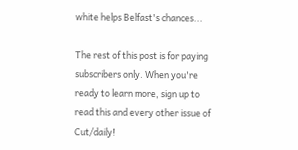white helps Belfast's chances...

The rest of this post is for paying subscribers only. When you're ready to learn more, sign up to read this and every other issue of Cut/daily!